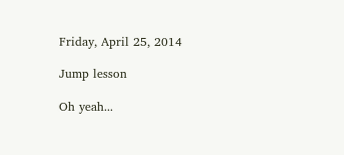Friday, April 25, 2014

Jump lesson

Oh yeah...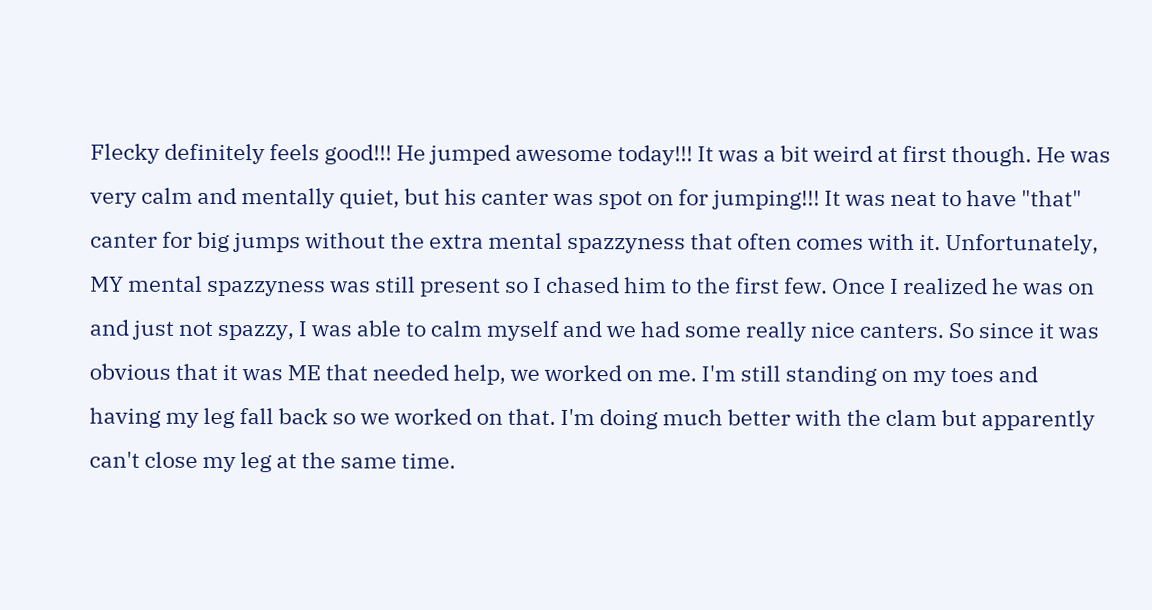Flecky definitely feels good!!! He jumped awesome today!!! It was a bit weird at first though. He was very calm and mentally quiet, but his canter was spot on for jumping!!! It was neat to have "that" canter for big jumps without the extra mental spazzyness that often comes with it. Unfortunately, MY mental spazzyness was still present so I chased him to the first few. Once I realized he was on and just not spazzy, I was able to calm myself and we had some really nice canters. So since it was obvious that it was ME that needed help, we worked on me. I'm still standing on my toes and having my leg fall back so we worked on that. I'm doing much better with the clam but apparently can't close my leg at the same time.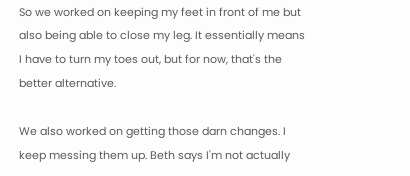So we worked on keeping my feet in front of me but also being able to close my leg. It essentially means I have to turn my toes out, but for now, that's the better alternative.

We also worked on getting those darn changes. I keep messing them up. Beth says I'm not actually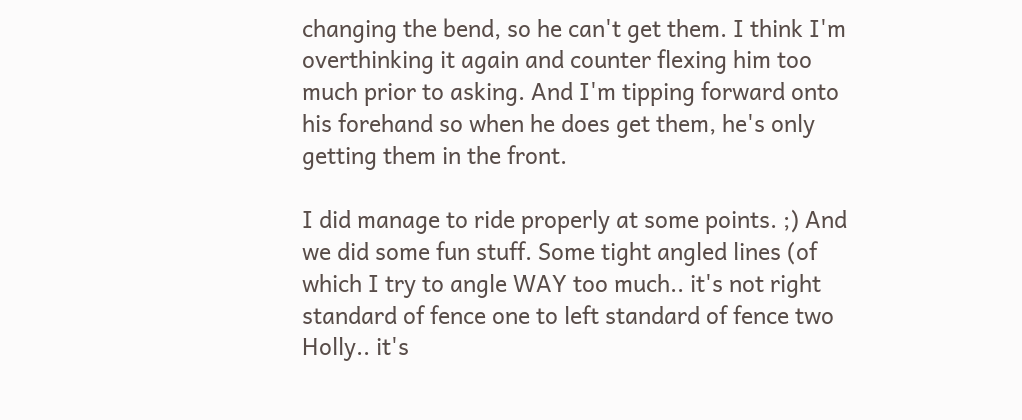changing the bend, so he can't get them. I think I'm overthinking it again and counter flexing him too much prior to asking. And I'm tipping forward onto his forehand so when he does get them, he's only getting them in the front.

I did manage to ride properly at some points. ;) And we did some fun stuff. Some tight angled lines (of which I try to angle WAY too much.. it's not right standard of fence one to left standard of fence two Holly.. it's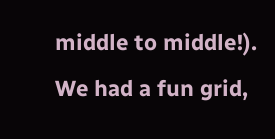middle to middle!). We had a fun grid,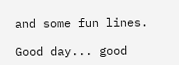and some fun lines.

Good day... good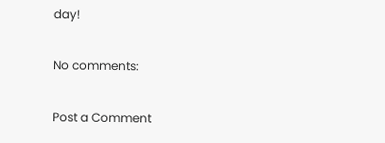day!

No comments:

Post a Comment